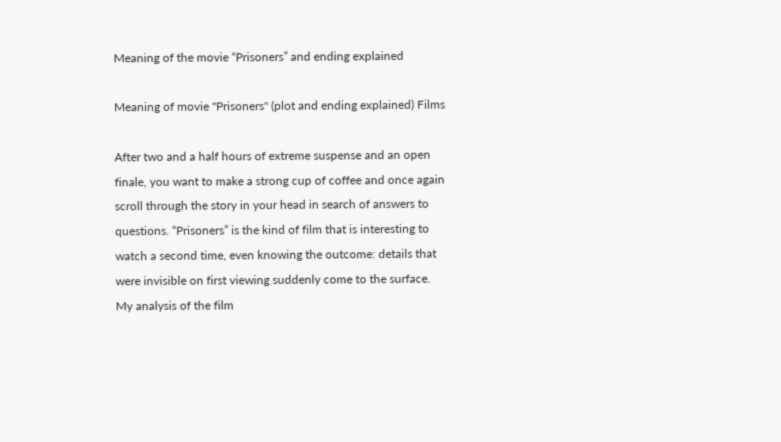Meaning of the movie “Prisoners” and ending explained

Meaning of movie "Prisoners" (plot and ending explained) Films

After two and a half hours of extreme suspense and an open finale, you want to make a strong cup of coffee and once again scroll through the story in your head in search of answers to questions. “Prisoners” is the kind of film that is interesting to watch a second time, even knowing the outcome: details that were invisible on first viewing suddenly come to the surface. My analysis of the film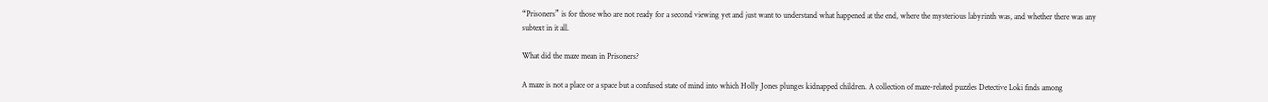“Prisoners” is for those who are not ready for a second viewing yet and just want to understand what happened at the end, where the mysterious labyrinth was, and whether there was any subtext in it all.

What did the maze mean in Prisoners?

A maze is not a place or a space but a confused state of mind into which Holly Jones plunges kidnapped children. A collection of maze-related puzzles Detective Loki finds among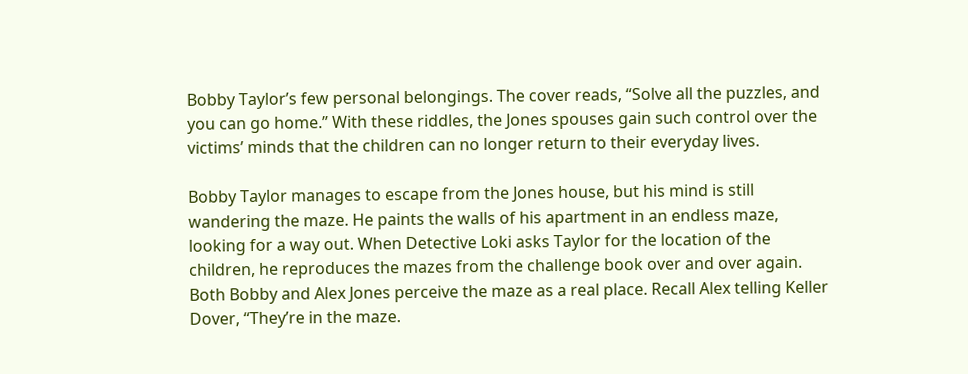Bobby Taylor’s few personal belongings. The cover reads, “Solve all the puzzles, and you can go home.” With these riddles, the Jones spouses gain such control over the victims’ minds that the children can no longer return to their everyday lives.

Bobby Taylor manages to escape from the Jones house, but his mind is still wandering the maze. He paints the walls of his apartment in an endless maze, looking for a way out. When Detective Loki asks Taylor for the location of the children, he reproduces the mazes from the challenge book over and over again. Both Bobby and Alex Jones perceive the maze as a real place. Recall Alex telling Keller Dover, “They’re in the maze.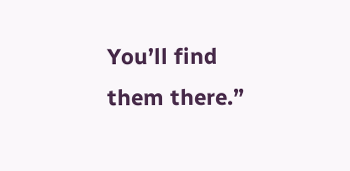You’ll find them there.”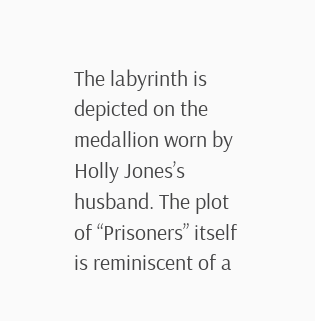The labyrinth is depicted on the medallion worn by Holly Jones’s husband. The plot of “Prisoners” itself is reminiscent of a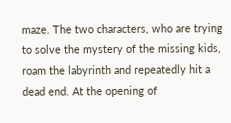maze. The two characters, who are trying to solve the mystery of the missing kids, roam the labyrinth and repeatedly hit a dead end. At the opening of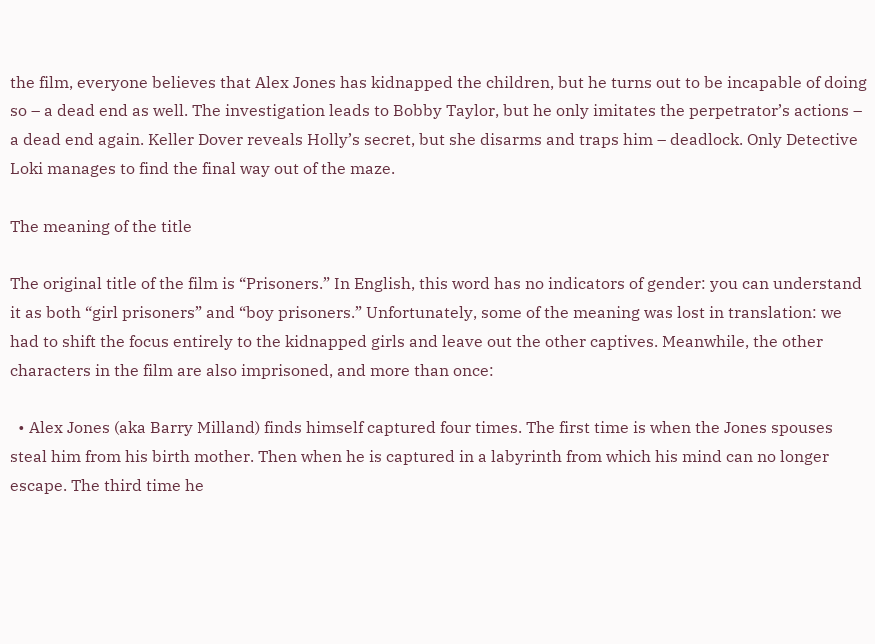the film, everyone believes that Alex Jones has kidnapped the children, but he turns out to be incapable of doing so – a dead end as well. The investigation leads to Bobby Taylor, but he only imitates the perpetrator’s actions – a dead end again. Keller Dover reveals Holly’s secret, but she disarms and traps him – deadlock. Only Detective Loki manages to find the final way out of the maze.

The meaning of the title

The original title of the film is “Prisoners.” In English, this word has no indicators of gender: you can understand it as both “girl prisoners” and “boy prisoners.” Unfortunately, some of the meaning was lost in translation: we had to shift the focus entirely to the kidnapped girls and leave out the other captives. Meanwhile, the other characters in the film are also imprisoned, and more than once:

  • Alex Jones (aka Barry Milland) finds himself captured four times. The first time is when the Jones spouses steal him from his birth mother. Then when he is captured in a labyrinth from which his mind can no longer escape. The third time he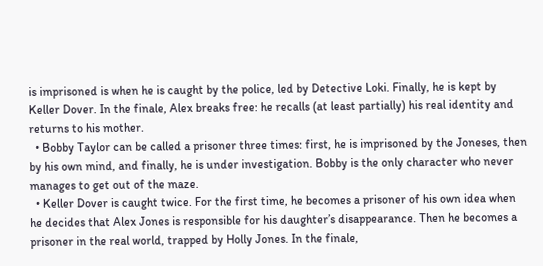is imprisoned is when he is caught by the police, led by Detective Loki. Finally, he is kept by Keller Dover. In the finale, Alex breaks free: he recalls (at least partially) his real identity and returns to his mother.
  • Bobby Taylor can be called a prisoner three times: first, he is imprisoned by the Joneses, then by his own mind, and finally, he is under investigation. Bobby is the only character who never manages to get out of the maze.
  • Keller Dover is caught twice. For the first time, he becomes a prisoner of his own idea when he decides that Alex Jones is responsible for his daughter’s disappearance. Then he becomes a prisoner in the real world, trapped by Holly Jones. In the finale,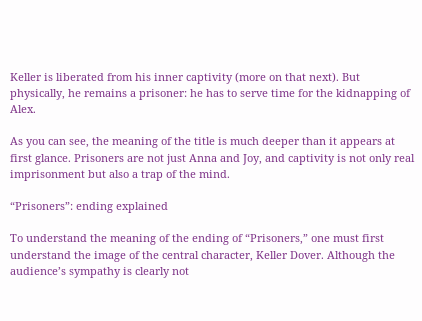Keller is liberated from his inner captivity (more on that next). But physically, he remains a prisoner: he has to serve time for the kidnapping of Alex.

As you can see, the meaning of the title is much deeper than it appears at first glance. Prisoners are not just Anna and Joy, and captivity is not only real imprisonment but also a trap of the mind.

“Prisoners”: ending explained

To understand the meaning of the ending of “Prisoners,” one must first understand the image of the central character, Keller Dover. Although the audience’s sympathy is clearly not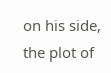on his side, the plot of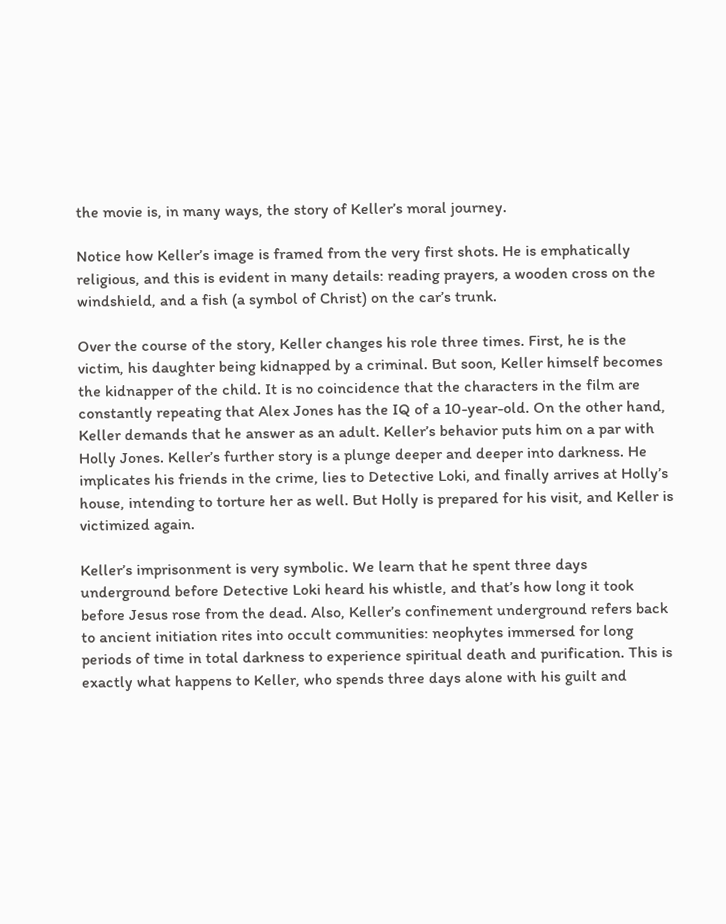the movie is, in many ways, the story of Keller’s moral journey.

Notice how Keller’s image is framed from the very first shots. He is emphatically religious, and this is evident in many details: reading prayers, a wooden cross on the windshield, and a fish (a symbol of Christ) on the car’s trunk.

Over the course of the story, Keller changes his role three times. First, he is the victim, his daughter being kidnapped by a criminal. But soon, Keller himself becomes the kidnapper of the child. It is no coincidence that the characters in the film are constantly repeating that Alex Jones has the IQ of a 10-year-old. On the other hand, Keller demands that he answer as an adult. Keller’s behavior puts him on a par with Holly Jones. Keller’s further story is a plunge deeper and deeper into darkness. He implicates his friends in the crime, lies to Detective Loki, and finally arrives at Holly’s house, intending to torture her as well. But Holly is prepared for his visit, and Keller is victimized again.

Keller’s imprisonment is very symbolic. We learn that he spent three days underground before Detective Loki heard his whistle, and that’s how long it took before Jesus rose from the dead. Also, Keller’s confinement underground refers back to ancient initiation rites into occult communities: neophytes immersed for long periods of time in total darkness to experience spiritual death and purification. This is exactly what happens to Keller, who spends three days alone with his guilt and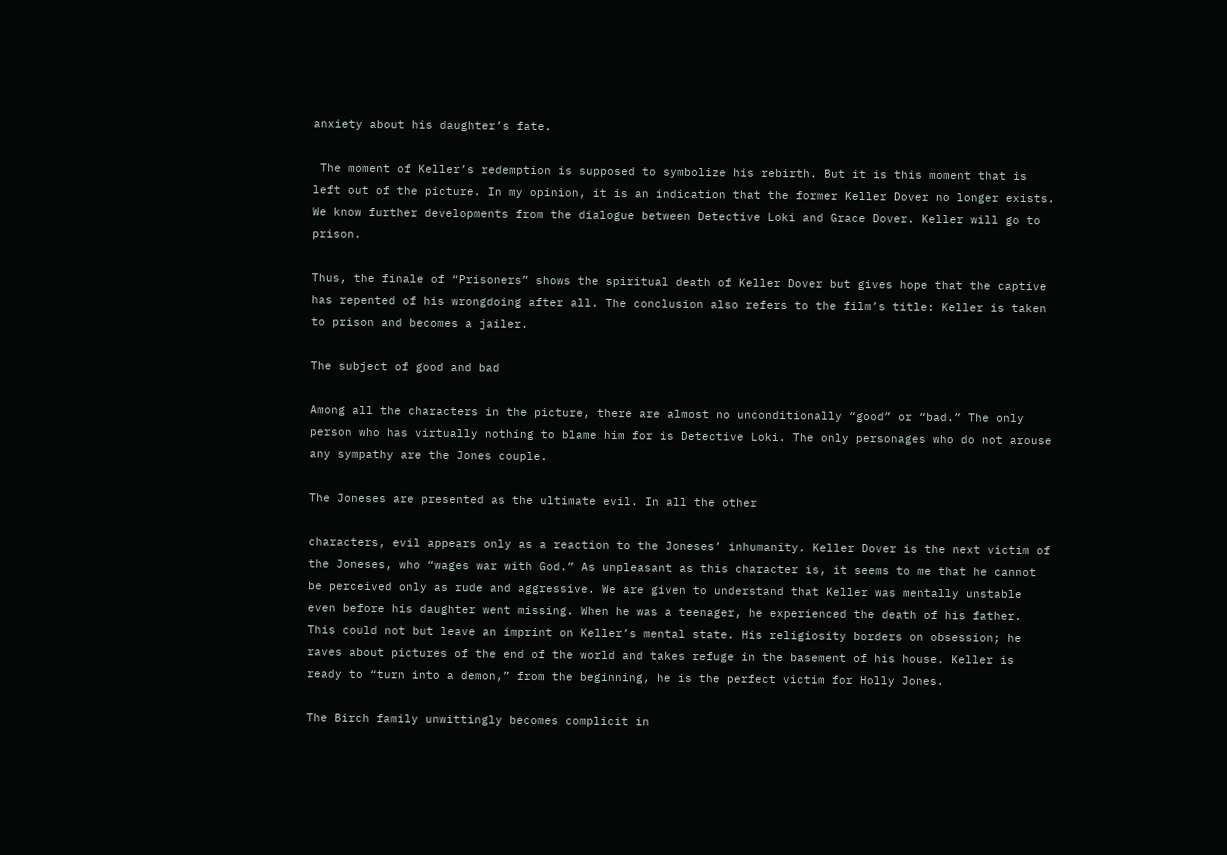anxiety about his daughter’s fate.

 The moment of Keller’s redemption is supposed to symbolize his rebirth. But it is this moment that is left out of the picture. In my opinion, it is an indication that the former Keller Dover no longer exists. We know further developments from the dialogue between Detective Loki and Grace Dover. Keller will go to prison.

Thus, the finale of “Prisoners” shows the spiritual death of Keller Dover but gives hope that the captive has repented of his wrongdoing after all. The conclusion also refers to the film’s title: Keller is taken to prison and becomes a jailer.

The subject of good and bad

Among all the characters in the picture, there are almost no unconditionally “good” or “bad.” The only person who has virtually nothing to blame him for is Detective Loki. The only personages who do not arouse any sympathy are the Jones couple.

The Joneses are presented as the ultimate evil. In all the other

characters, evil appears only as a reaction to the Joneses’ inhumanity. Keller Dover is the next victim of the Joneses, who “wages war with God.” As unpleasant as this character is, it seems to me that he cannot be perceived only as rude and aggressive. We are given to understand that Keller was mentally unstable even before his daughter went missing. When he was a teenager, he experienced the death of his father. This could not but leave an imprint on Keller’s mental state. His religiosity borders on obsession; he raves about pictures of the end of the world and takes refuge in the basement of his house. Keller is ready to “turn into a demon,” from the beginning, he is the perfect victim for Holly Jones.

The Birch family unwittingly becomes complicit in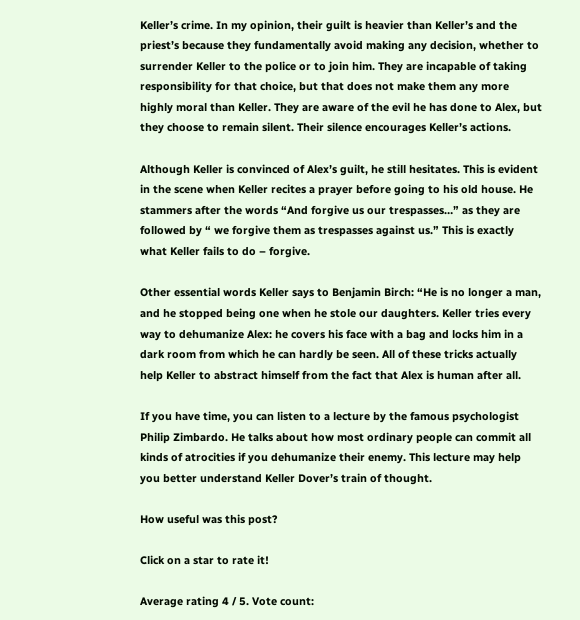Keller’s crime. In my opinion, their guilt is heavier than Keller’s and the priest’s because they fundamentally avoid making any decision, whether to surrender Keller to the police or to join him. They are incapable of taking responsibility for that choice, but that does not make them any more highly moral than Keller. They are aware of the evil he has done to Alex, but they choose to remain silent. Their silence encourages Keller’s actions.

Although Keller is convinced of Alex’s guilt, he still hesitates. This is evident in the scene when Keller recites a prayer before going to his old house. He stammers after the words “And forgive us our trespasses…” as they are followed by “ we forgive them as trespasses against us.” This is exactly what Keller fails to do – forgive.

Other essential words Keller says to Benjamin Birch: “He is no longer a man, and he stopped being one when he stole our daughters. Keller tries every way to dehumanize Alex: he covers his face with a bag and locks him in a dark room from which he can hardly be seen. All of these tricks actually help Keller to abstract himself from the fact that Alex is human after all.

If you have time, you can listen to a lecture by the famous psychologist Philip Zimbardo. He talks about how most ordinary people can commit all kinds of atrocities if you dehumanize their enemy. This lecture may help you better understand Keller Dover’s train of thought.

How useful was this post?

Click on a star to rate it!

Average rating 4 / 5. Vote count: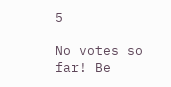5

No votes so far! Be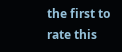the first to rate this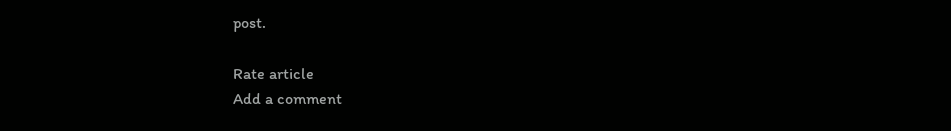post.

Rate article
Add a comment